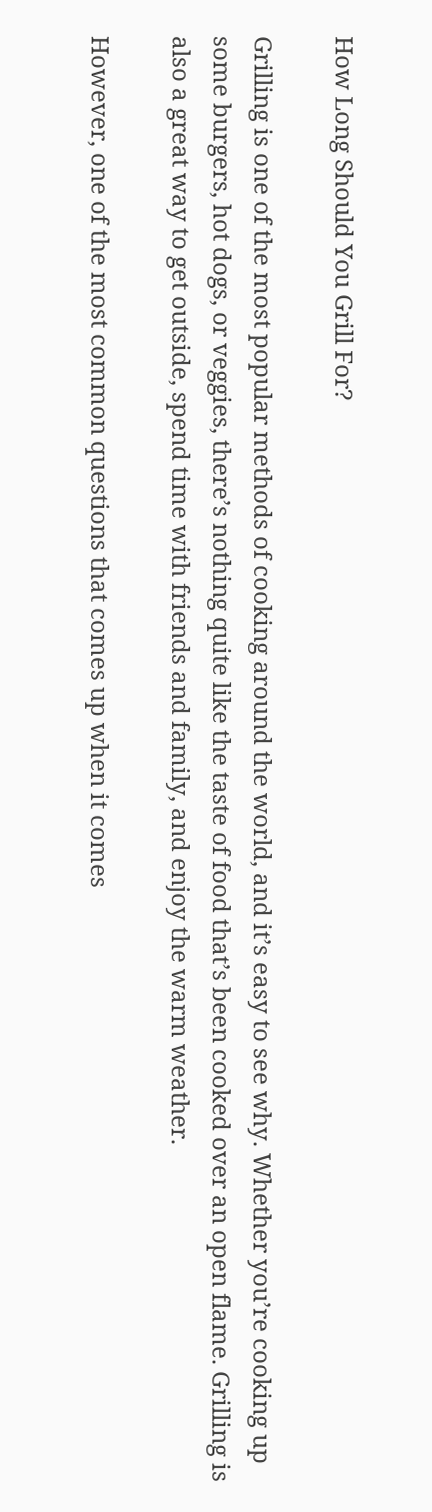How Long Should You Grill For?

Grilling is one of the most popular methods of cooking around the world, and it’s easy to see why. Whether you’re cooking up some burgers, hot dogs, or veggies, there’s nothing quite like the taste of food that’s been cooked over an open flame. Grilling is also a great way to get outside, spend time with friends and family, and enjoy the warm weather.

However, one of the most common questions that comes up when it comes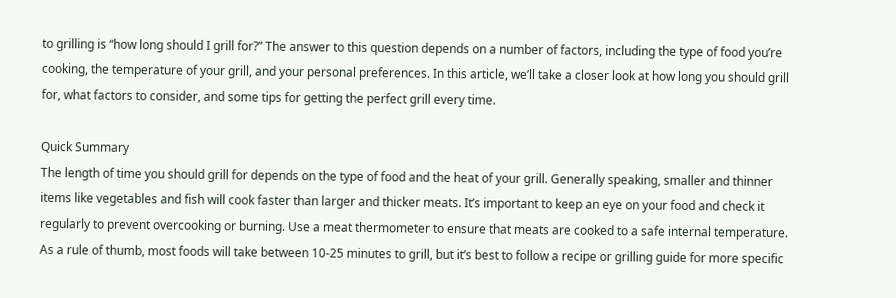to grilling is “how long should I grill for?” The answer to this question depends on a number of factors, including the type of food you’re cooking, the temperature of your grill, and your personal preferences. In this article, we’ll take a closer look at how long you should grill for, what factors to consider, and some tips for getting the perfect grill every time.

Quick Summary
The length of time you should grill for depends on the type of food and the heat of your grill. Generally speaking, smaller and thinner items like vegetables and fish will cook faster than larger and thicker meats. It’s important to keep an eye on your food and check it regularly to prevent overcooking or burning. Use a meat thermometer to ensure that meats are cooked to a safe internal temperature. As a rule of thumb, most foods will take between 10-25 minutes to grill, but it’s best to follow a recipe or grilling guide for more specific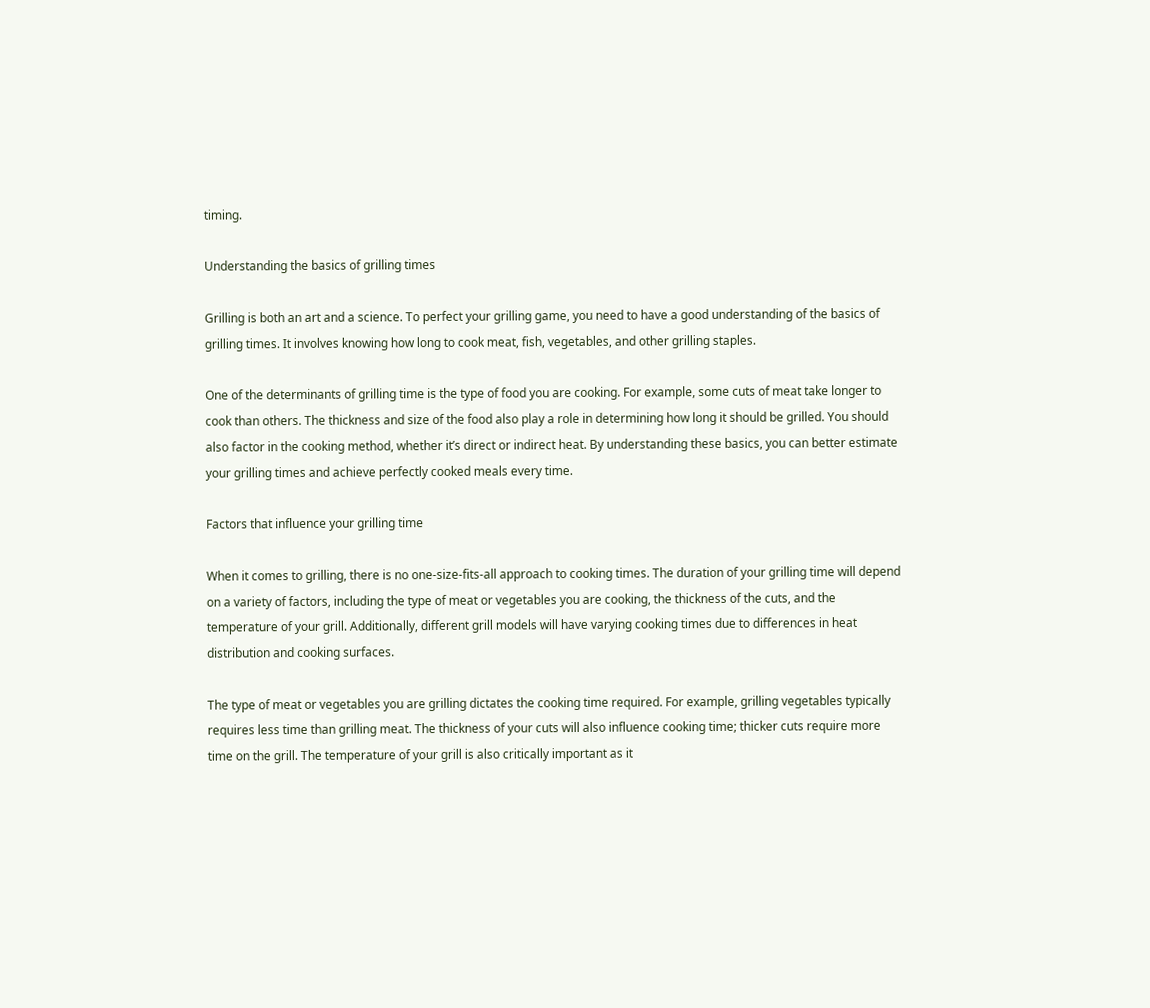timing.

Understanding the basics of grilling times

Grilling is both an art and a science. To perfect your grilling game, you need to have a good understanding of the basics of grilling times. It involves knowing how long to cook meat, fish, vegetables, and other grilling staples.

One of the determinants of grilling time is the type of food you are cooking. For example, some cuts of meat take longer to cook than others. The thickness and size of the food also play a role in determining how long it should be grilled. You should also factor in the cooking method, whether it’s direct or indirect heat. By understanding these basics, you can better estimate your grilling times and achieve perfectly cooked meals every time.

Factors that influence your grilling time

When it comes to grilling, there is no one-size-fits-all approach to cooking times. The duration of your grilling time will depend on a variety of factors, including the type of meat or vegetables you are cooking, the thickness of the cuts, and the temperature of your grill. Additionally, different grill models will have varying cooking times due to differences in heat distribution and cooking surfaces.

The type of meat or vegetables you are grilling dictates the cooking time required. For example, grilling vegetables typically requires less time than grilling meat. The thickness of your cuts will also influence cooking time; thicker cuts require more time on the grill. The temperature of your grill is also critically important as it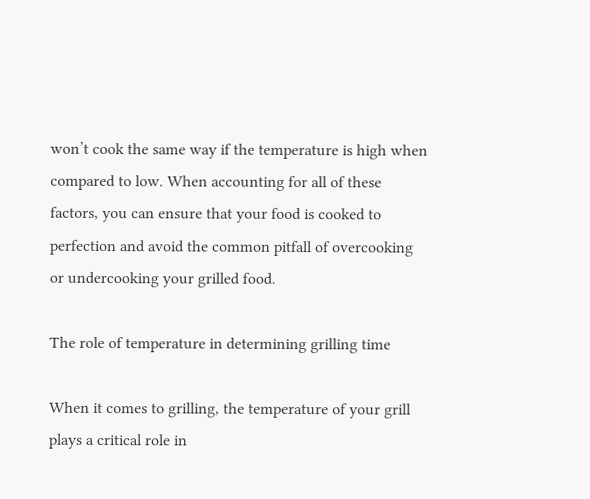won’t cook the same way if the temperature is high when compared to low. When accounting for all of these factors, you can ensure that your food is cooked to perfection and avoid the common pitfall of overcooking or undercooking your grilled food.

The role of temperature in determining grilling time

When it comes to grilling, the temperature of your grill plays a critical role in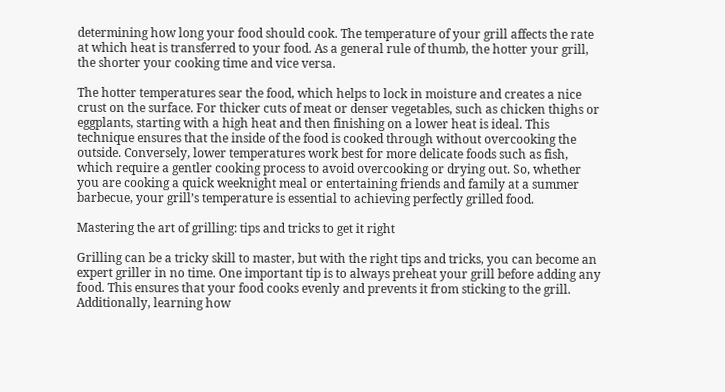determining how long your food should cook. The temperature of your grill affects the rate at which heat is transferred to your food. As a general rule of thumb, the hotter your grill, the shorter your cooking time and vice versa.

The hotter temperatures sear the food, which helps to lock in moisture and creates a nice crust on the surface. For thicker cuts of meat or denser vegetables, such as chicken thighs or eggplants, starting with a high heat and then finishing on a lower heat is ideal. This technique ensures that the inside of the food is cooked through without overcooking the outside. Conversely, lower temperatures work best for more delicate foods such as fish, which require a gentler cooking process to avoid overcooking or drying out. So, whether you are cooking a quick weeknight meal or entertaining friends and family at a summer barbecue, your grill’s temperature is essential to achieving perfectly grilled food.

Mastering the art of grilling: tips and tricks to get it right

Grilling can be a tricky skill to master, but with the right tips and tricks, you can become an expert griller in no time. One important tip is to always preheat your grill before adding any food. This ensures that your food cooks evenly and prevents it from sticking to the grill. Additionally, learning how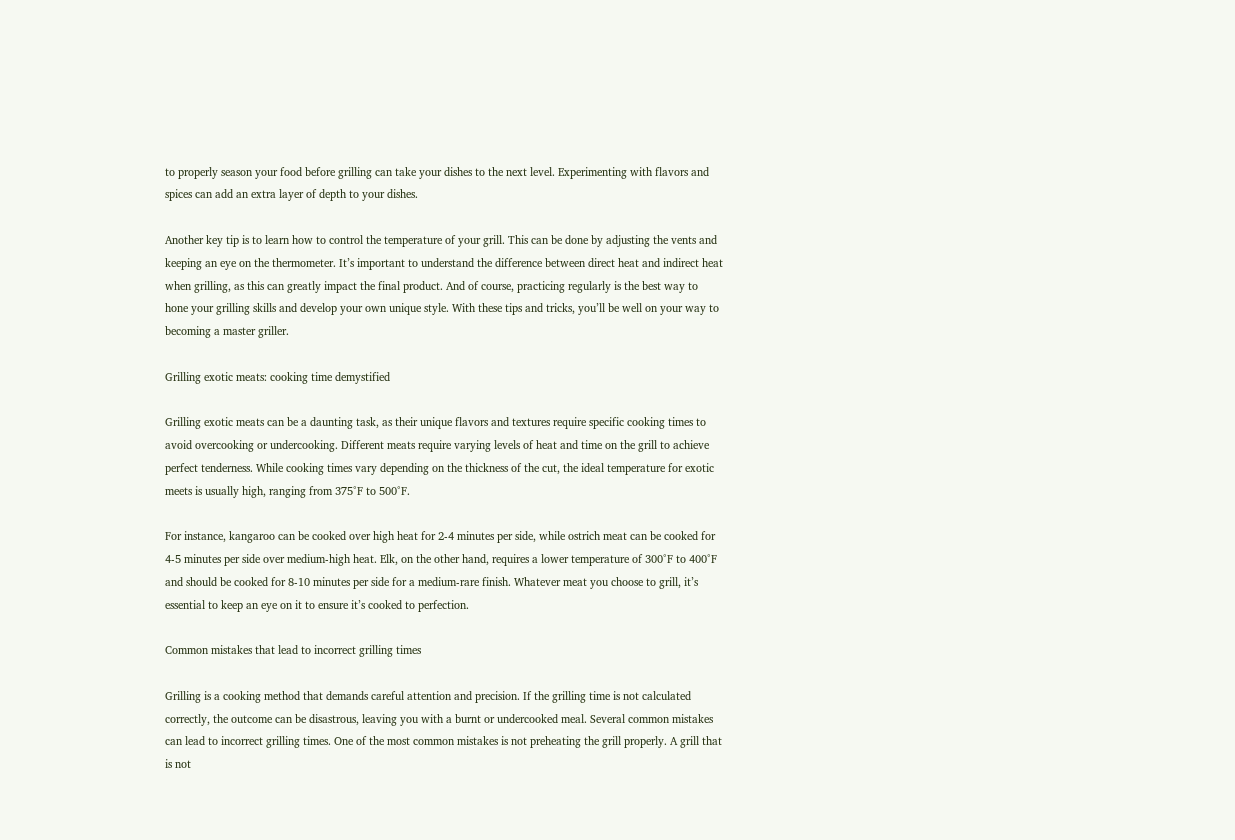to properly season your food before grilling can take your dishes to the next level. Experimenting with flavors and spices can add an extra layer of depth to your dishes.

Another key tip is to learn how to control the temperature of your grill. This can be done by adjusting the vents and keeping an eye on the thermometer. It’s important to understand the difference between direct heat and indirect heat when grilling, as this can greatly impact the final product. And of course, practicing regularly is the best way to hone your grilling skills and develop your own unique style. With these tips and tricks, you’ll be well on your way to becoming a master griller.

Grilling exotic meats: cooking time demystified

Grilling exotic meats can be a daunting task, as their unique flavors and textures require specific cooking times to avoid overcooking or undercooking. Different meats require varying levels of heat and time on the grill to achieve perfect tenderness. While cooking times vary depending on the thickness of the cut, the ideal temperature for exotic meets is usually high, ranging from 375°F to 500°F.

For instance, kangaroo can be cooked over high heat for 2-4 minutes per side, while ostrich meat can be cooked for 4-5 minutes per side over medium-high heat. Elk, on the other hand, requires a lower temperature of 300°F to 400°F and should be cooked for 8-10 minutes per side for a medium-rare finish. Whatever meat you choose to grill, it’s essential to keep an eye on it to ensure it’s cooked to perfection.

Common mistakes that lead to incorrect grilling times

Grilling is a cooking method that demands careful attention and precision. If the grilling time is not calculated correctly, the outcome can be disastrous, leaving you with a burnt or undercooked meal. Several common mistakes can lead to incorrect grilling times. One of the most common mistakes is not preheating the grill properly. A grill that is not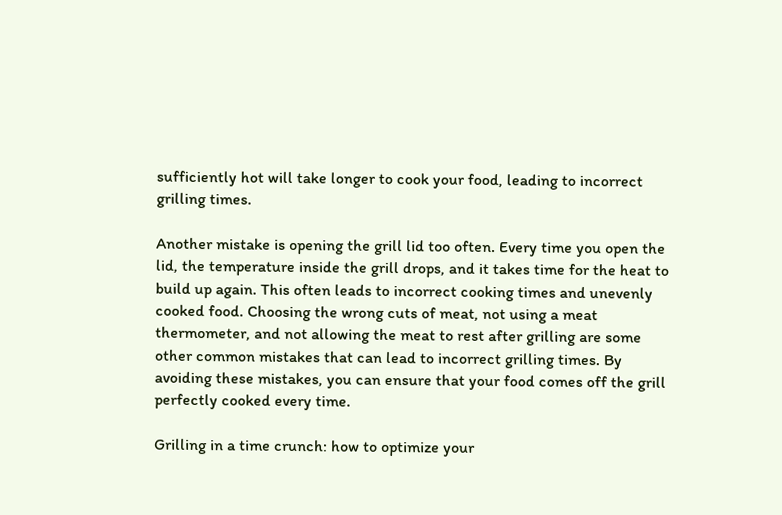sufficiently hot will take longer to cook your food, leading to incorrect grilling times.

Another mistake is opening the grill lid too often. Every time you open the lid, the temperature inside the grill drops, and it takes time for the heat to build up again. This often leads to incorrect cooking times and unevenly cooked food. Choosing the wrong cuts of meat, not using a meat thermometer, and not allowing the meat to rest after grilling are some other common mistakes that can lead to incorrect grilling times. By avoiding these mistakes, you can ensure that your food comes off the grill perfectly cooked every time.

Grilling in a time crunch: how to optimize your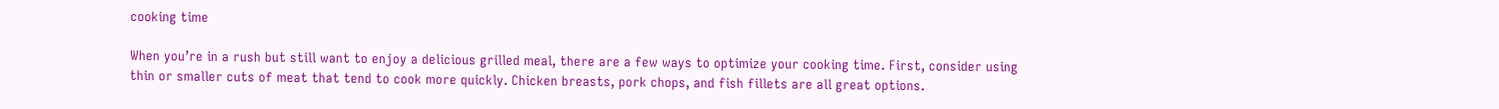cooking time

When you’re in a rush but still want to enjoy a delicious grilled meal, there are a few ways to optimize your cooking time. First, consider using thin or smaller cuts of meat that tend to cook more quickly. Chicken breasts, pork chops, and fish fillets are all great options.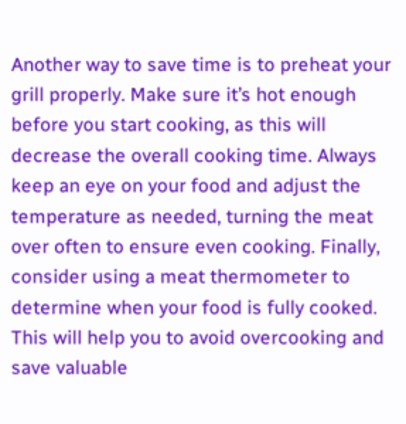Another way to save time is to preheat your grill properly. Make sure it’s hot enough before you start cooking, as this will decrease the overall cooking time. Always keep an eye on your food and adjust the temperature as needed, turning the meat over often to ensure even cooking. Finally, consider using a meat thermometer to determine when your food is fully cooked. This will help you to avoid overcooking and save valuable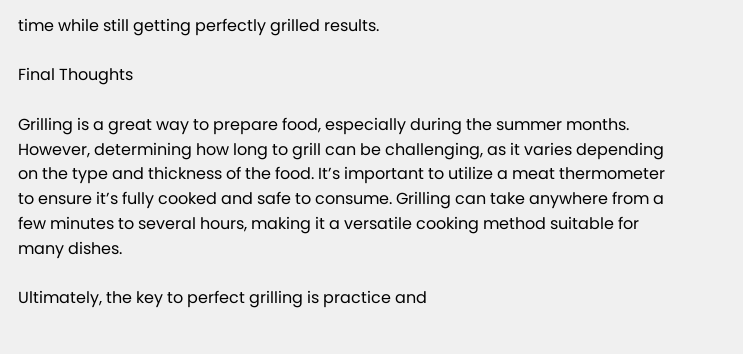time while still getting perfectly grilled results.

Final Thoughts

Grilling is a great way to prepare food, especially during the summer months. However, determining how long to grill can be challenging, as it varies depending on the type and thickness of the food. It’s important to utilize a meat thermometer to ensure it’s fully cooked and safe to consume. Grilling can take anywhere from a few minutes to several hours, making it a versatile cooking method suitable for many dishes.

Ultimately, the key to perfect grilling is practice and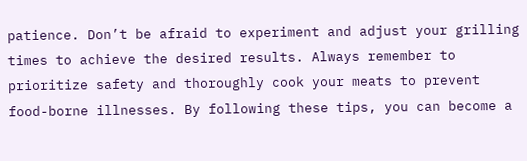patience. Don’t be afraid to experiment and adjust your grilling times to achieve the desired results. Always remember to prioritize safety and thoroughly cook your meats to prevent food-borne illnesses. By following these tips, you can become a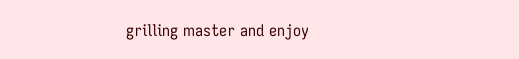grilling master and enjoy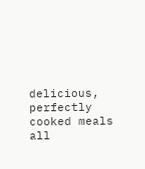delicious, perfectly cooked meals all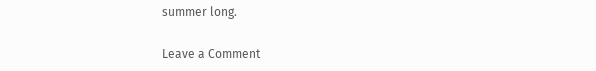summer long.

Leave a Comment